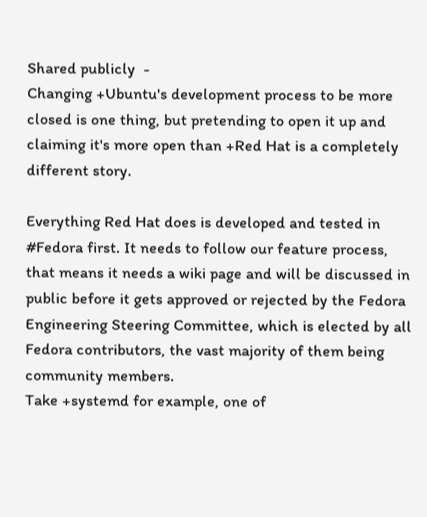Shared publicly  -
Changing +Ubuntu's development process to be more closed is one thing, but pretending to open it up and claiming it's more open than +Red Hat is a completely different story.

Everything Red Hat does is developed and tested in #Fedora first. It needs to follow our feature process, that means it needs a wiki page and will be discussed in public before it gets approved or rejected by the Fedora Engineering Steering Committee, which is elected by all Fedora contributors, the vast majority of them being community members.
Take +systemd for example, one of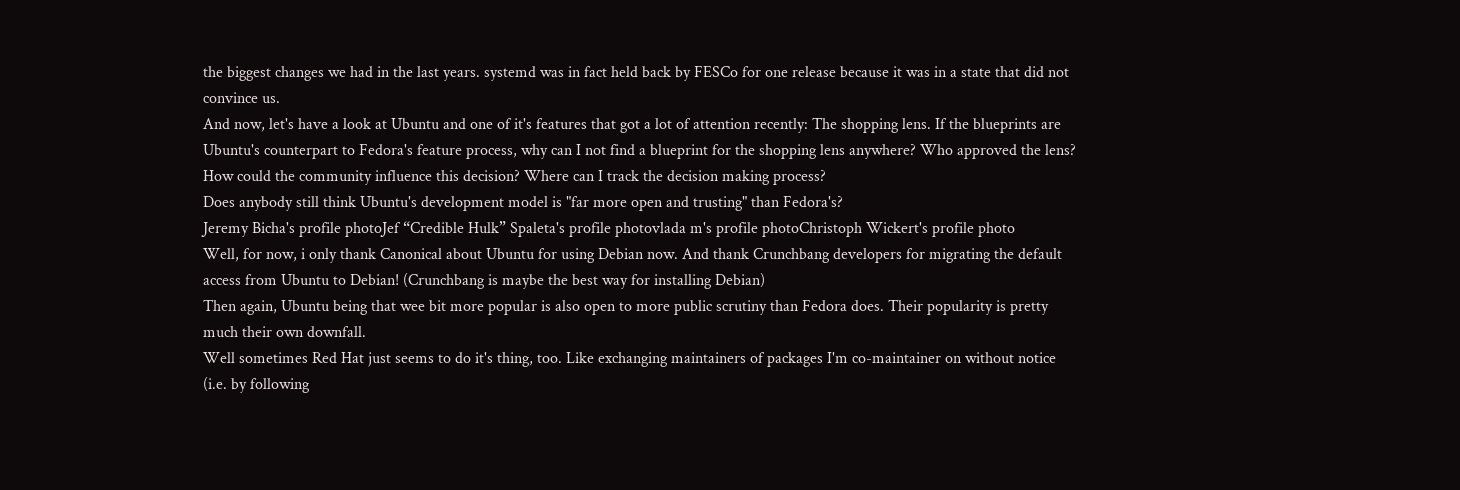the biggest changes we had in the last years. systemd was in fact held back by FESCo for one release because it was in a state that did not convince us.
And now, let's have a look at Ubuntu and one of it's features that got a lot of attention recently: The shopping lens. If the blueprints are Ubuntu's counterpart to Fedora's feature process, why can I not find a blueprint for the shopping lens anywhere? Who approved the lens? How could the community influence this decision? Where can I track the decision making process?
Does anybody still think Ubuntu's development model is "far more open and trusting" than Fedora's?
Jeremy Bicha's profile photoJef “Credible Hulk” Spaleta's profile photovlada m's profile photoChristoph Wickert's profile photo
Well, for now, i only thank Canonical about Ubuntu for using Debian now. And thank Crunchbang developers for migrating the default access from Ubuntu to Debian! (Crunchbang is maybe the best way for installing Debian)
Then again, Ubuntu being that wee bit more popular is also open to more public scrutiny than Fedora does. Their popularity is pretty much their own downfall.
Well sometimes Red Hat just seems to do it's thing, too. Like exchanging maintainers of packages I'm co-maintainer on without notice (i.e. by following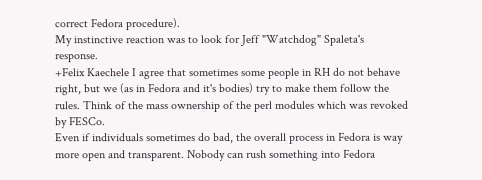correct Fedora procedure).
My instinctive reaction was to look for Jeff "Watchdog" Spaleta's response.
+Felix Kaechele I agree that sometimes some people in RH do not behave right, but we (as in Fedora and it's bodies) try to make them follow the rules. Think of the mass ownership of the perl modules which was revoked by FESCo.
Even if individuals sometimes do bad, the overall process in Fedora is way more open and transparent. Nobody can rush something into Fedora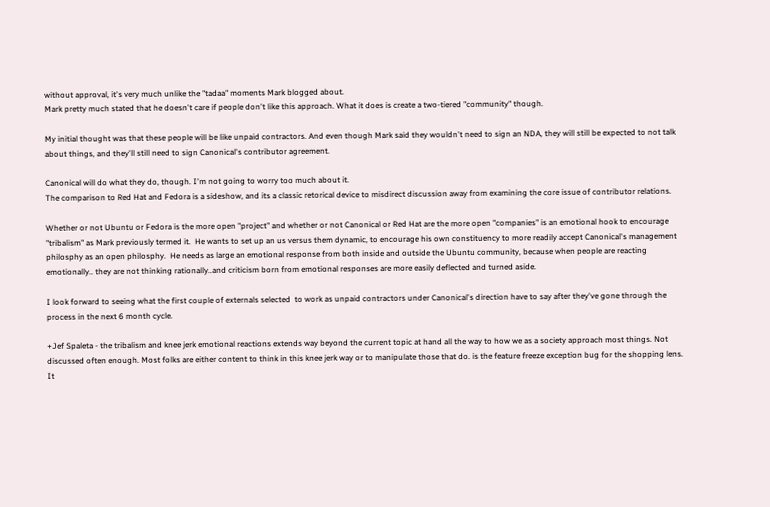without approval, it's very much unlike the "tadaa" moments Mark blogged about.
Mark pretty much stated that he doesn't care if people don't like this approach. What it does is create a two-tiered "community" though.

My initial thought was that these people will be like unpaid contractors. And even though Mark said they wouldn't need to sign an NDA, they will still be expected to not talk about things, and they'll still need to sign Canonical's contributor agreement.

Canonical will do what they do, though. I'm not going to worry too much about it.
The comparison to Red Hat and Fedora is a sideshow, and its a classic retorical device to misdirect discussion away from examining the core issue of contributor relations.

Whether or not Ubuntu or Fedora is the more open "project" and whether or not Canonical or Red Hat are the more open "companies" is an emotional hook to encourage "tribalism" as Mark previously termed it.  He wants to set up an us versus them dynamic, to encourage his own constituency to more readily accept Canonical's management philosphy as an open philosphy.  He needs as large an emotional response from both inside and outside the Ubuntu community, because when people are reacting emotionally.. they are not thinking rationally..and criticism born from emotional responses are more easily deflected and turned aside.

I look forward to seeing what the first couple of externals selected  to work as unpaid contractors under Canonical's direction have to say after they've gone through the process in the next 6 month cycle.

+Jef Spaleta - the tribalism and knee jerk emotional reactions extends way beyond the current topic at hand all the way to how we as a society approach most things. Not discussed often enough. Most folks are either content to think in this knee jerk way or to manipulate those that do. is the feature freeze exception bug for the shopping lens. It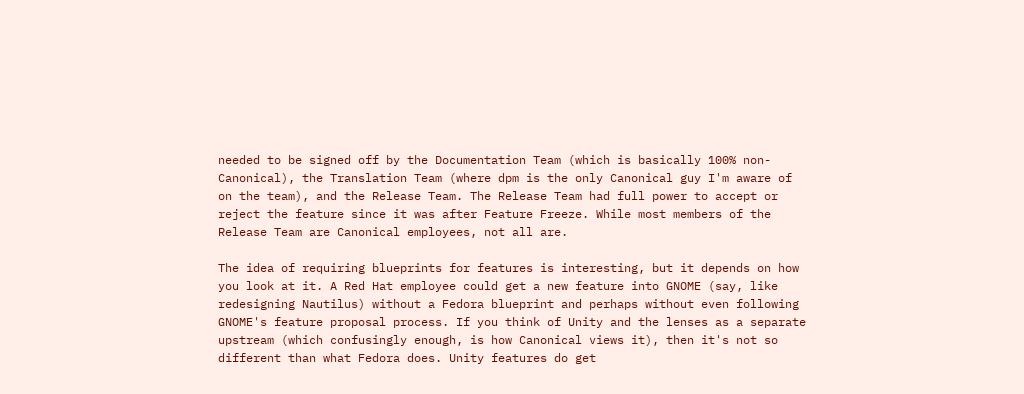needed to be signed off by the Documentation Team (which is basically 100% non-Canonical), the Translation Team (where dpm is the only Canonical guy I'm aware of on the team), and the Release Team. The Release Team had full power to accept or reject the feature since it was after Feature Freeze. While most members of the Release Team are Canonical employees, not all are.

The idea of requiring blueprints for features is interesting, but it depends on how you look at it. A Red Hat employee could get a new feature into GNOME (say, like redesigning Nautilus) without a Fedora blueprint and perhaps without even following GNOME's feature proposal process. If you think of Unity and the lenses as a separate upstream (which confusingly enough, is how Canonical views it), then it's not so different than what Fedora does. Unity features do get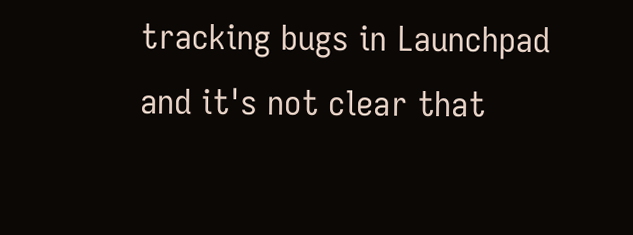tracking bugs in Launchpad and it's not clear that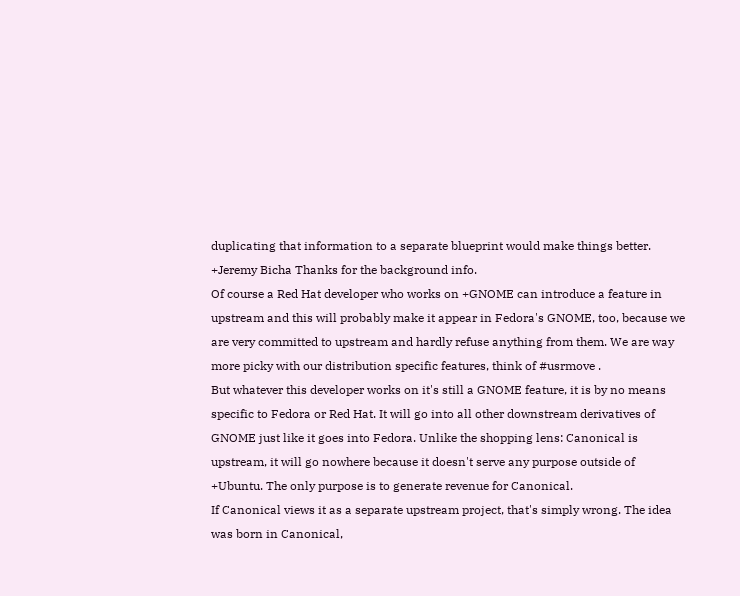duplicating that information to a separate blueprint would make things better.
+Jeremy Bicha Thanks for the background info.
Of course a Red Hat developer who works on +GNOME can introduce a feature in upstream and this will probably make it appear in Fedora's GNOME, too, because we are very committed to upstream and hardly refuse anything from them. We are way more picky with our distribution specific features, think of #usrmove .
But whatever this developer works on it's still a GNOME feature, it is by no means specific to Fedora or Red Hat. It will go into all other downstream derivatives of GNOME just like it goes into Fedora. Unlike the shopping lens: Canonical is upstream, it will go nowhere because it doesn't serve any purpose outside of +Ubuntu. The only purpose is to generate revenue for Canonical.
If Canonical views it as a separate upstream project, that's simply wrong. The idea was born in Canonical,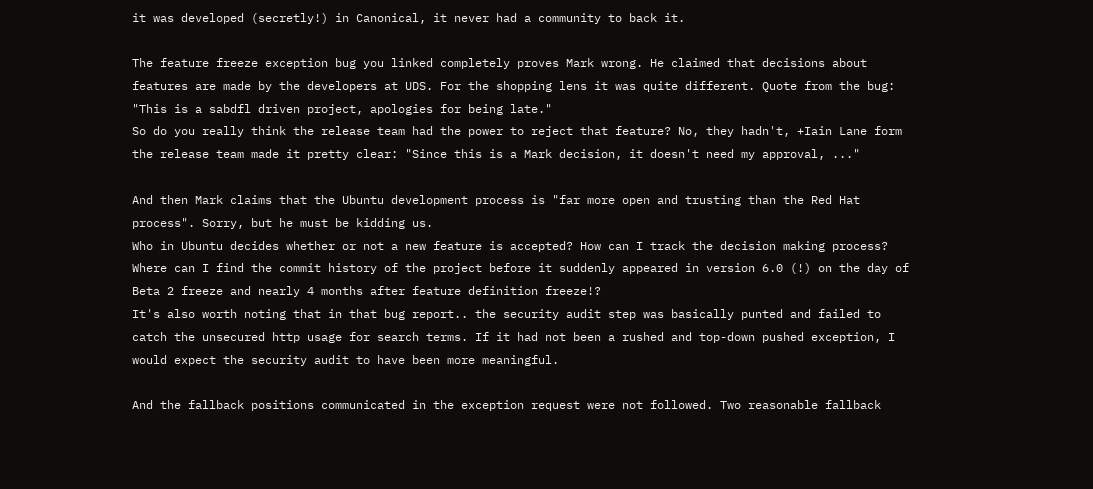it was developed (secretly!) in Canonical, it never had a community to back it.

The feature freeze exception bug you linked completely proves Mark wrong. He claimed that decisions about features are made by the developers at UDS. For the shopping lens it was quite different. Quote from the bug:
"This is a sabdfl driven project, apologies for being late."
So do you really think the release team had the power to reject that feature? No, they hadn't, +Iain Lane form the release team made it pretty clear: "Since this is a Mark decision, it doesn't need my approval, ..."

And then Mark claims that the Ubuntu development process is "far more open and trusting than the Red Hat process". Sorry, but he must be kidding us.
Who in Ubuntu decides whether or not a new feature is accepted? How can I track the decision making process? Where can I find the commit history of the project before it suddenly appeared in version 6.0 (!) on the day of Beta 2 freeze and nearly 4 months after feature definition freeze!?
It's also worth noting that in that bug report.. the security audit step was basically punted and failed to catch the unsecured http usage for search terms. If it had not been a rushed and top-down pushed exception, I would expect the security audit to have been more meaningful.

And the fallback positions communicated in the exception request were not followed. Two reasonable fallback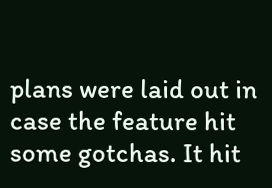plans were laid out in case the feature hit some gotchas. It hit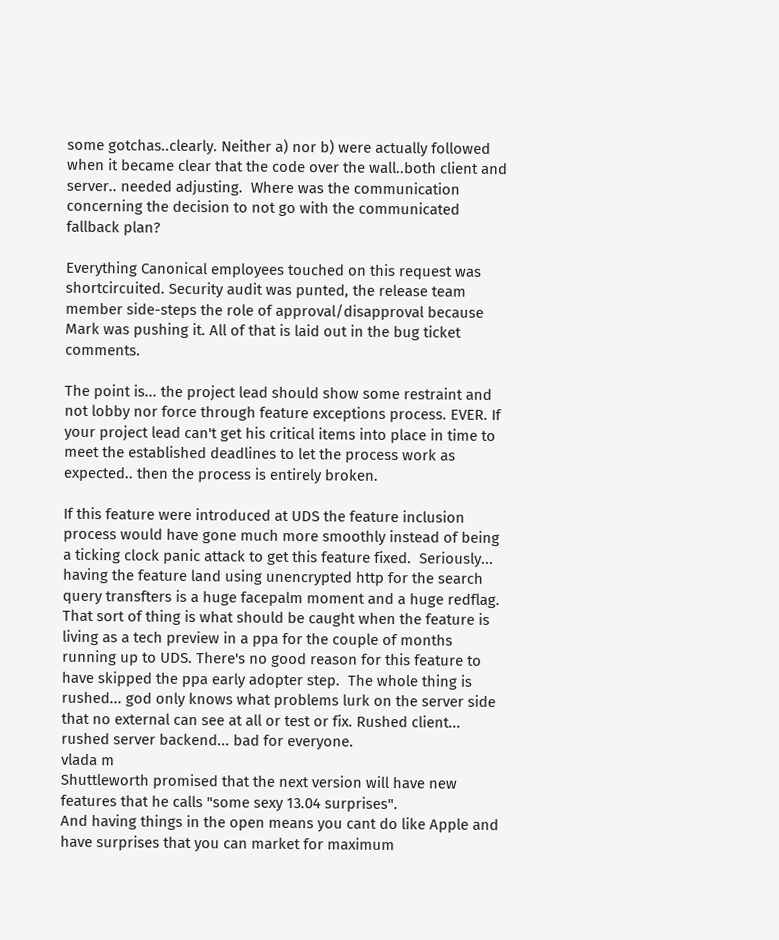some gotchas..clearly. Neither a) nor b) were actually followed when it became clear that the code over the wall..both client and server.. needed adjusting.  Where was the communication concerning the decision to not go with the communicated fallback plan?

Everything Canonical employees touched on this request was shortcircuited. Security audit was punted, the release team member side-steps the role of approval/disapproval because Mark was pushing it. All of that is laid out in the bug ticket comments.

The point is... the project lead should show some restraint and not lobby nor force through feature exceptions process. EVER. If your project lead can't get his critical items into place in time to meet the established deadlines to let the process work as expected.. then the process is entirely broken.

If this feature were introduced at UDS the feature inclusion process would have gone much more smoothly instead of being a ticking clock panic attack to get this feature fixed.  Seriously... having the feature land using unencrypted http for the search query transfters is a huge facepalm moment and a huge redflag. That sort of thing is what should be caught when the feature is living as a tech preview in a ppa for the couple of months running up to UDS. There's no good reason for this feature to have skipped the ppa early adopter step.  The whole thing is rushed... god only knows what problems lurk on the server side that no external can see at all or test or fix. Rushed client... rushed server backend... bad for everyone.
vlada m
Shuttleworth promised that the next version will have new features that he calls "some sexy 13.04 surprises".
And having things in the open means you cant do like Apple and have surprises that you can market for maximum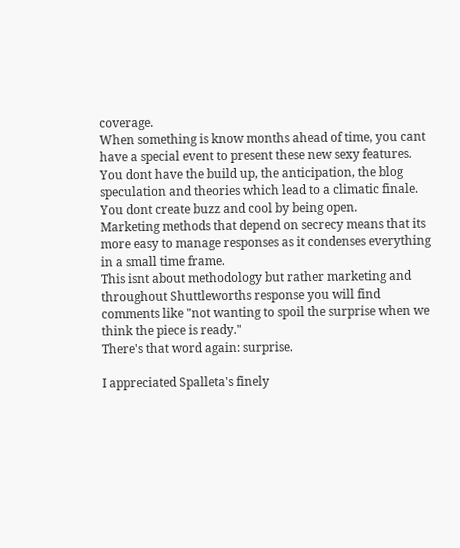coverage.
When something is know months ahead of time, you cant have a special event to present these new sexy features. You dont have the build up, the anticipation, the blog speculation and theories which lead to a climatic finale.
You dont create buzz and cool by being open.
Marketing methods that depend on secrecy means that its more easy to manage responses as it condenses everything in a small time frame.
This isnt about methodology but rather marketing and throughout Shuttleworths response you will find comments like "not wanting to spoil the surprise when we think the piece is ready."
There's that word again: surprise.

I appreciated Spalleta's finely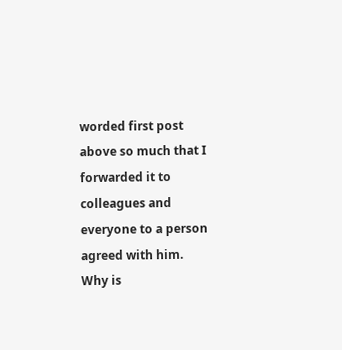worded first post above so much that I forwarded it to colleagues and everyone to a person agreed with him.
Why is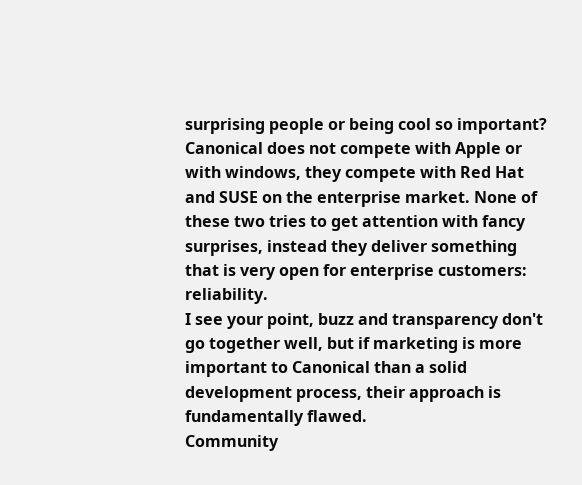surprising people or being cool so important? Canonical does not compete with Apple or with windows, they compete with Red Hat and SUSE on the enterprise market. None of these two tries to get attention with fancy surprises, instead they deliver something that is very open for enterprise customers: reliability.
I see your point, buzz and transparency don't go together well, but if marketing is more important to Canonical than a solid development process, their approach is fundamentally flawed.
Community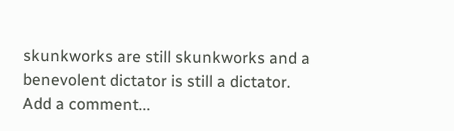skunkworks are still skunkworks and a benevolent dictator is still a dictator.
Add a comment...